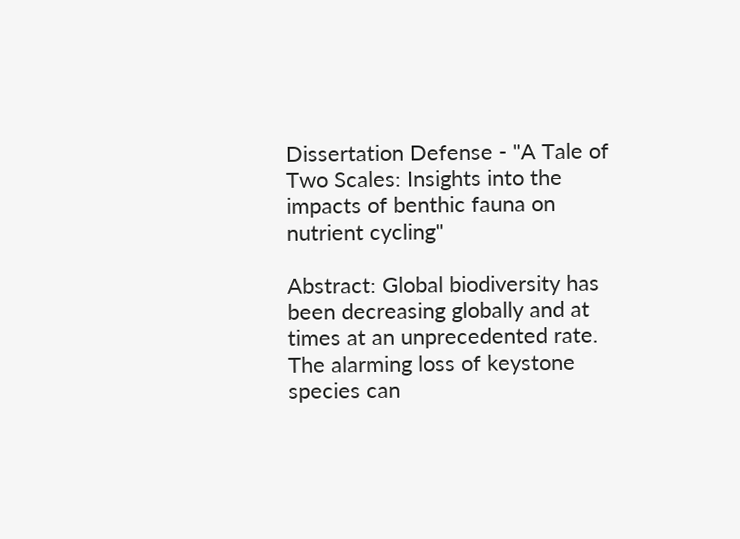Dissertation Defense - "A Tale of Two Scales: Insights into the impacts of benthic fauna on nutrient cycling"

Abstract: Global biodiversity has been decreasing globally and at times at an unprecedented rate. The alarming loss of keystone species can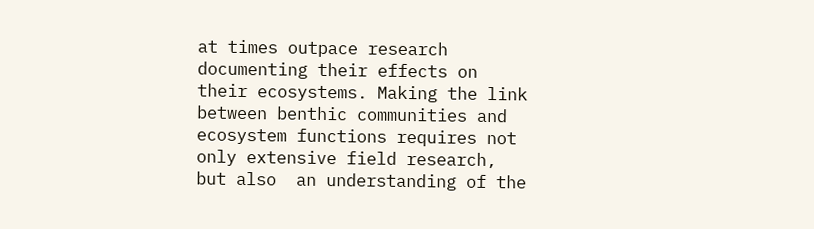at times outpace research documenting their effects on their ecosystems. Making the link between benthic communities and ecosystem functions requires not only extensive field research, but also  an understanding of the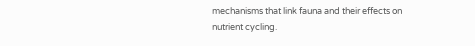mechanisms that link fauna and their effects on nutrient cycling.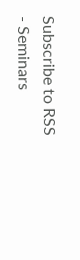Subscribe to RSS - Seminars